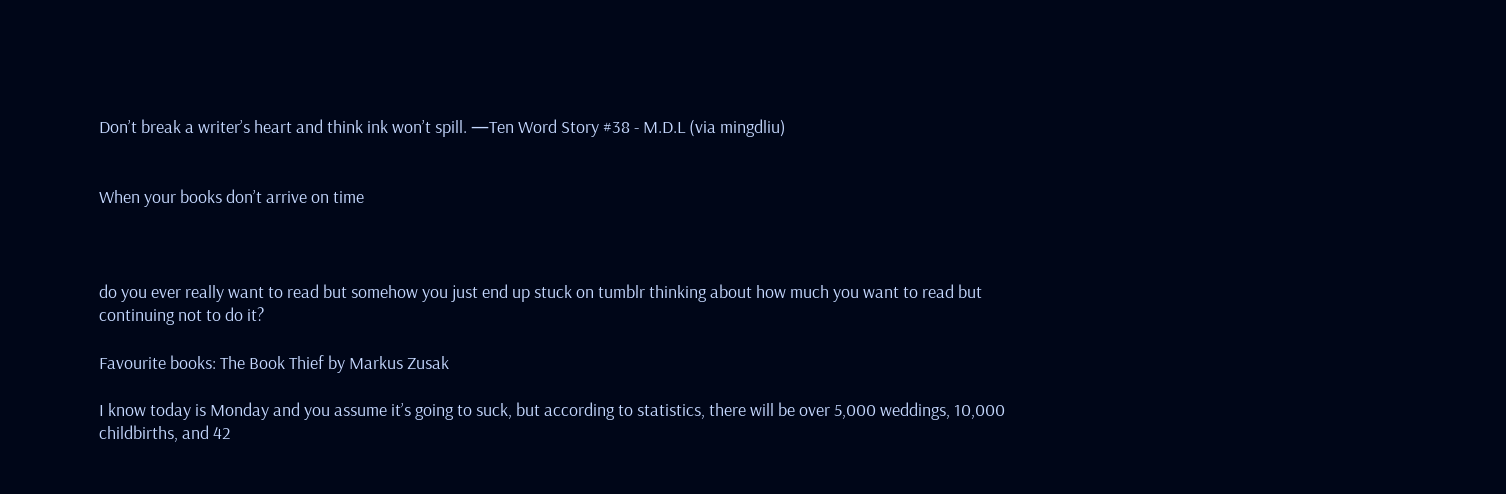Don’t break a writer’s heart and think ink won’t spill. —Ten Word Story #38 - M.D.L (via mingdliu)


When your books don’t arrive on time



do you ever really want to read but somehow you just end up stuck on tumblr thinking about how much you want to read but continuing not to do it?

Favourite books: The Book Thief by Markus Zusak

I know today is Monday and you assume it’s going to suck, but according to statistics, there will be over 5,000 weddings, 10,000 childbirths, and 42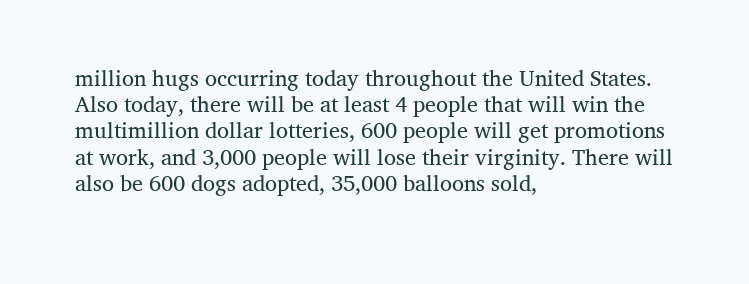million hugs occurring today throughout the United States. Also today, there will be at least 4 people that will win the multimillion dollar lotteries, 600 people will get promotions at work, and 3,000 people will lose their virginity. There will also be 600 dogs adopted, 35,000 balloons sold,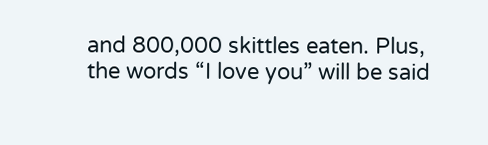and 800,000 skittles eaten. Plus, the words “I love you” will be said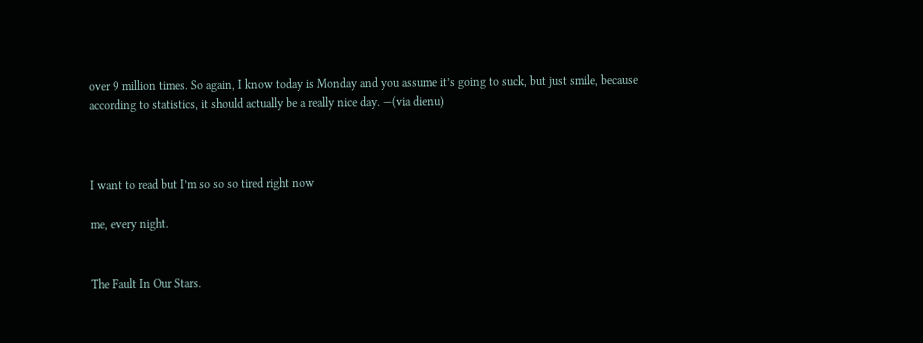over 9 million times. So again, I know today is Monday and you assume it’s going to suck, but just smile, because according to statistics, it should actually be a really nice day. —(via dienu)



I want to read but I’m so so so tired right now

me, every night.


The Fault In Our Stars.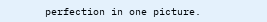perfection in one picture.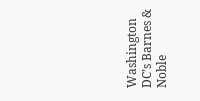Washington DC’s Barnes & Noble